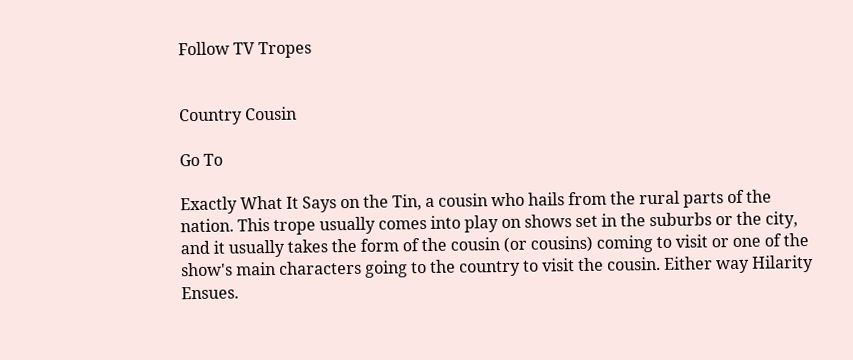Follow TV Tropes


Country Cousin

Go To

Exactly What It Says on the Tin, a cousin who hails from the rural parts of the nation. This trope usually comes into play on shows set in the suburbs or the city, and it usually takes the form of the cousin (or cousins) coming to visit or one of the show's main characters going to the country to visit the cousin. Either way Hilarity Ensues.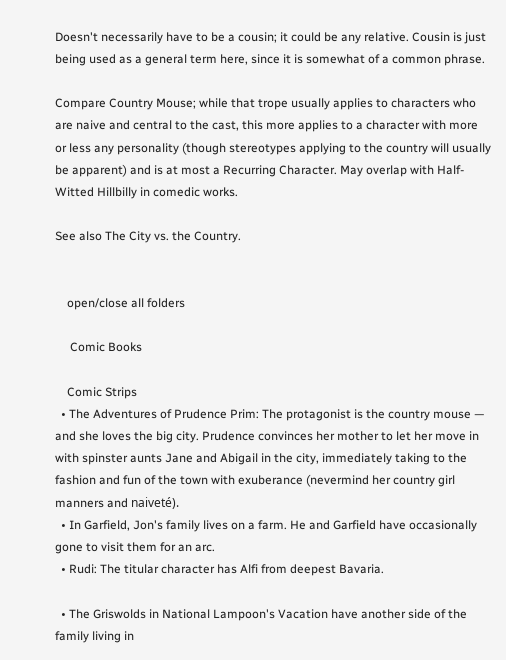Doesn't necessarily have to be a cousin; it could be any relative. Cousin is just being used as a general term here, since it is somewhat of a common phrase.

Compare Country Mouse; while that trope usually applies to characters who are naive and central to the cast, this more applies to a character with more or less any personality (though stereotypes applying to the country will usually be apparent) and is at most a Recurring Character. May overlap with Half-Witted Hillbilly in comedic works.

See also The City vs. the Country.


    open/close all folders

     Comic Books

    Comic Strips
  • The Adventures of Prudence Prim: The protagonist is the country mouse — and she loves the big city. Prudence convinces her mother to let her move in with spinster aunts Jane and Abigail in the city, immediately taking to the fashion and fun of the town with exuberance (nevermind her country girl manners and naiveté).
  • In Garfield, Jon's family lives on a farm. He and Garfield have occasionally gone to visit them for an arc.
  • Rudi: The titular character has Alfi from deepest Bavaria.

  • The Griswolds in National Lampoon's Vacation have another side of the family living in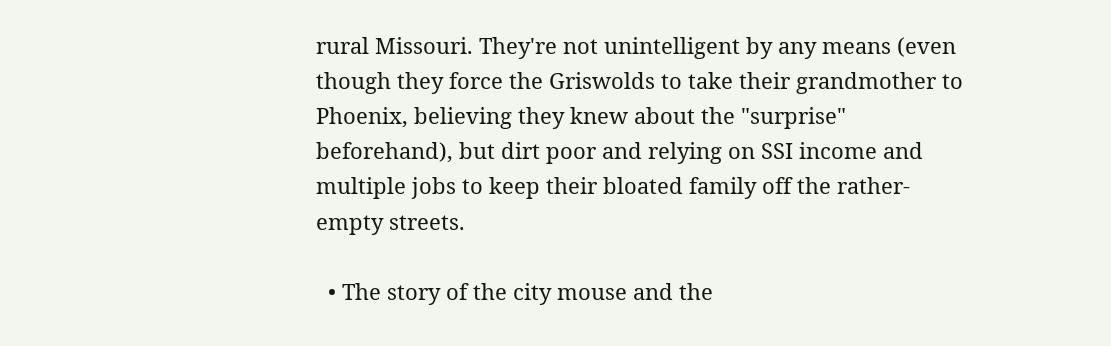rural Missouri. They're not unintelligent by any means (even though they force the Griswolds to take their grandmother to Phoenix, believing they knew about the "surprise" beforehand), but dirt poor and relying on SSI income and multiple jobs to keep their bloated family off the rather-empty streets.

  • The story of the city mouse and the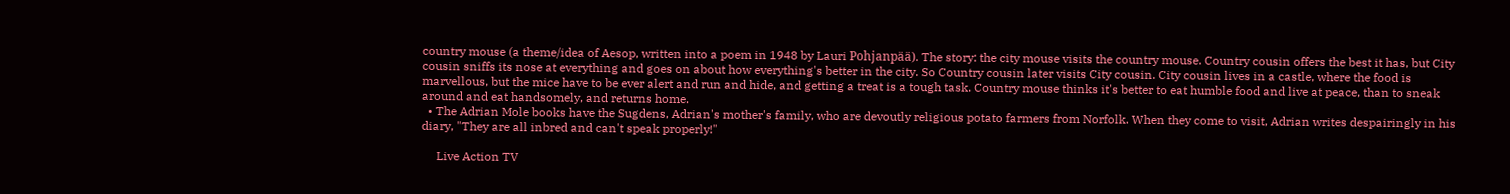country mouse (a theme/idea of Aesop, written into a poem in 1948 by Lauri Pohjanpää). The story: the city mouse visits the country mouse. Country cousin offers the best it has, but City cousin sniffs its nose at everything and goes on about how everything's better in the city. So Country cousin later visits City cousin. City cousin lives in a castle, where the food is marvellous, but the mice have to be ever alert and run and hide, and getting a treat is a tough task. Country mouse thinks it's better to eat humble food and live at peace, than to sneak around and eat handsomely, and returns home.
  • The Adrian Mole books have the Sugdens, Adrian's mother's family, who are devoutly religious potato farmers from Norfolk. When they come to visit, Adrian writes despairingly in his diary, "They are all inbred and can't speak properly!"

     Live Action TV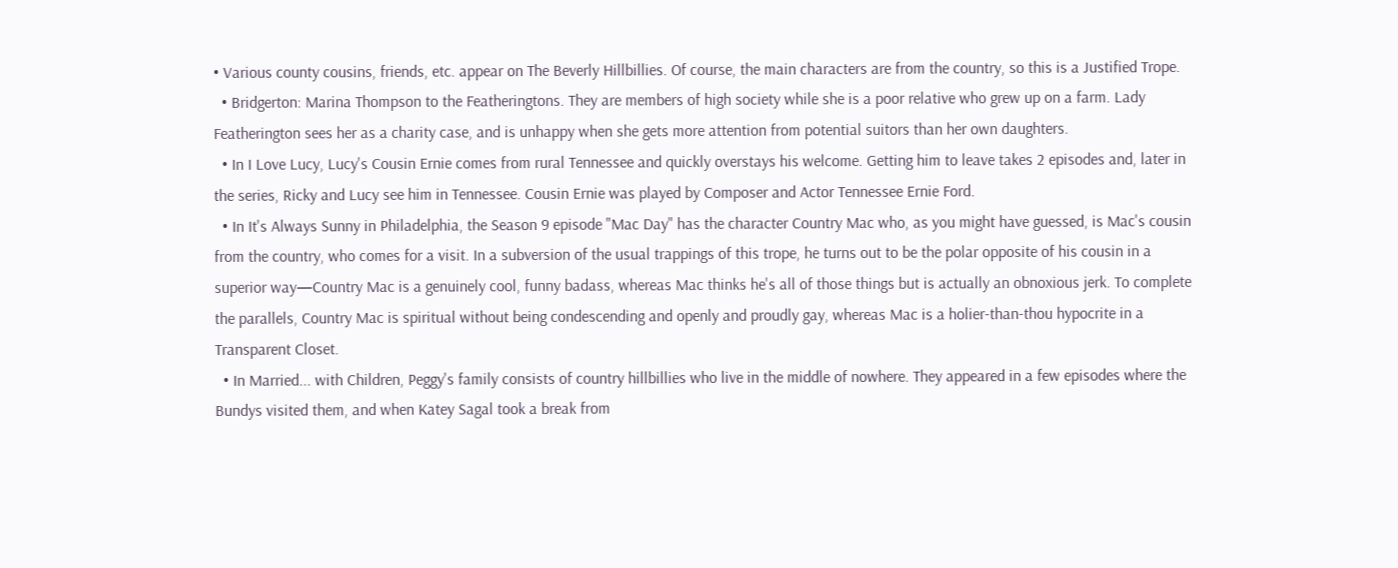• Various county cousins, friends, etc. appear on The Beverly Hillbillies. Of course, the main characters are from the country, so this is a Justified Trope.
  • Bridgerton: Marina Thompson to the Featheringtons. They are members of high society while she is a poor relative who grew up on a farm. Lady Featherington sees her as a charity case, and is unhappy when she gets more attention from potential suitors than her own daughters.
  • In I Love Lucy, Lucy's Cousin Ernie comes from rural Tennessee and quickly overstays his welcome. Getting him to leave takes 2 episodes and, later in the series, Ricky and Lucy see him in Tennessee. Cousin Ernie was played by Composer and Actor Tennessee Ernie Ford.
  • In It's Always Sunny in Philadelphia, the Season 9 episode "Mac Day" has the character Country Mac who, as you might have guessed, is Mac's cousin from the country, who comes for a visit. In a subversion of the usual trappings of this trope, he turns out to be the polar opposite of his cousin in a superior way—Country Mac is a genuinely cool, funny badass, whereas Mac thinks he's all of those things but is actually an obnoxious jerk. To complete the parallels, Country Mac is spiritual without being condescending and openly and proudly gay, whereas Mac is a holier-than-thou hypocrite in a Transparent Closet.
  • In Married... with Children, Peggy's family consists of country hillbillies who live in the middle of nowhere. They appeared in a few episodes where the Bundys visited them, and when Katey Sagal took a break from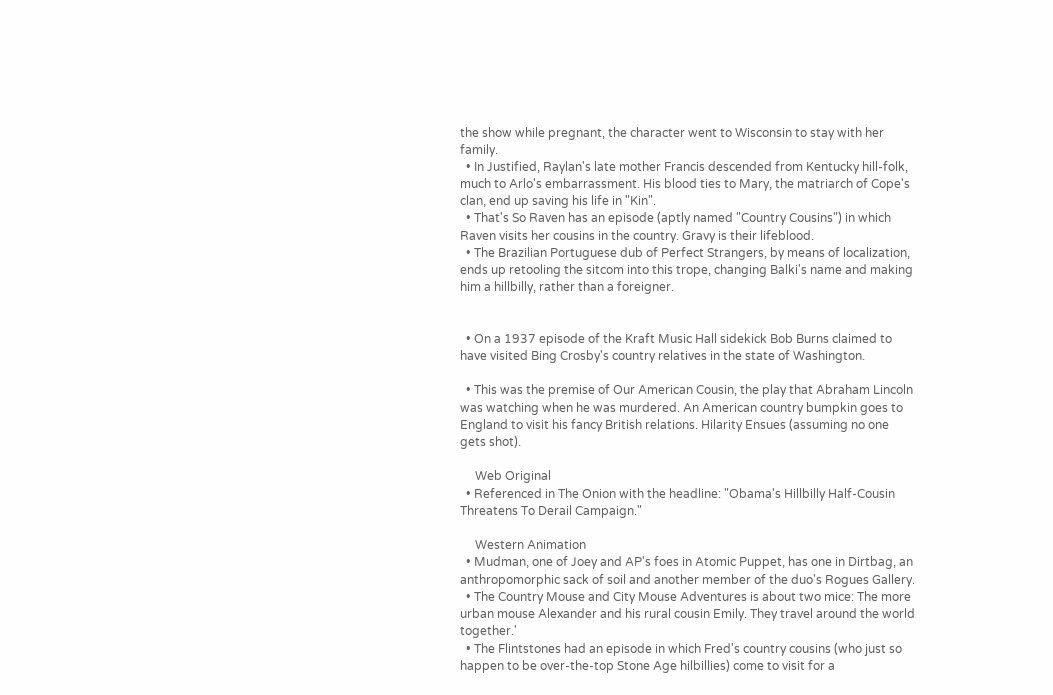the show while pregnant, the character went to Wisconsin to stay with her family.
  • In Justified, Raylan's late mother Francis descended from Kentucky hill-folk, much to Arlo's embarrassment. His blood ties to Mary, the matriarch of Cope's clan, end up saving his life in "Kin".
  • That's So Raven has an episode (aptly named "Country Cousins") in which Raven visits her cousins in the country. Gravy is their lifeblood.
  • The Brazilian Portuguese dub of Perfect Strangers, by means of localization, ends up retooling the sitcom into this trope, changing Balki's name and making him a hillbilly, rather than a foreigner.


  • On a 1937 episode of the Kraft Music Hall sidekick Bob Burns claimed to have visited Bing Crosby's country relatives in the state of Washington.

  • This was the premise of Our American Cousin, the play that Abraham Lincoln was watching when he was murdered. An American country bumpkin goes to England to visit his fancy British relations. Hilarity Ensues (assuming no one gets shot).

     Web Original
  • Referenced in The Onion with the headline: "Obama's Hillbilly Half-Cousin Threatens To Derail Campaign."

     Western Animation
  • Mudman, one of Joey and AP's foes in Atomic Puppet, has one in Dirtbag, an anthropomorphic sack of soil and another member of the duo's Rogues Gallery.
  • The Country Mouse and City Mouse Adventures is about two mice: The more urban mouse Alexander and his rural cousin Emily. They travel around the world together.'
  • The Flintstones had an episode in which Fred's country cousins (who just so happen to be over-the-top Stone Age hilbillies) come to visit for a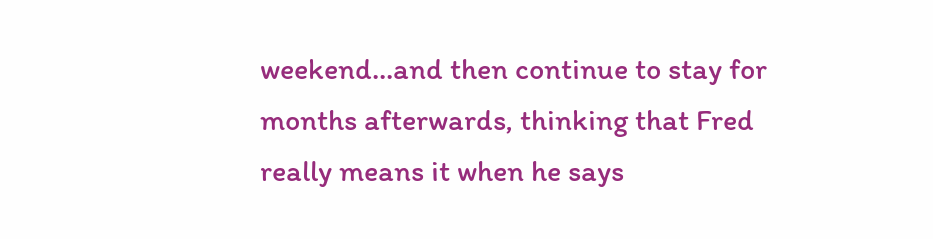weekend...and then continue to stay for months afterwards, thinking that Fred really means it when he says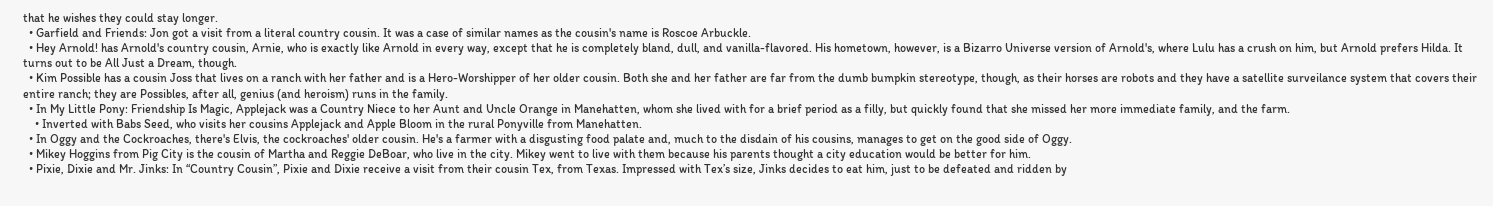that he wishes they could stay longer.
  • Garfield and Friends: Jon got a visit from a literal country cousin. It was a case of similar names as the cousin's name is Roscoe Arbuckle.
  • Hey Arnold! has Arnold's country cousin, Arnie, who is exactly like Arnold in every way, except that he is completely bland, dull, and vanilla-flavored. His hometown, however, is a Bizarro Universe version of Arnold's, where Lulu has a crush on him, but Arnold prefers Hilda. It turns out to be All Just a Dream, though.
  • Kim Possible has a cousin Joss that lives on a ranch with her father and is a Hero-Worshipper of her older cousin. Both she and her father are far from the dumb bumpkin stereotype, though, as their horses are robots and they have a satellite surveilance system that covers their entire ranch; they are Possibles, after all, genius (and heroism) runs in the family.
  • In My Little Pony: Friendship Is Magic, Applejack was a Country Niece to her Aunt and Uncle Orange in Manehatten, whom she lived with for a brief period as a filly, but quickly found that she missed her more immediate family, and the farm.
    • Inverted with Babs Seed, who visits her cousins Applejack and Apple Bloom in the rural Ponyville from Manehatten.
  • In Oggy and the Cockroaches, there's Elvis, the cockroaches' older cousin. He's a farmer with a disgusting food palate and, much to the disdain of his cousins, manages to get on the good side of Oggy.
  • Mikey Hoggins from Pig City is the cousin of Martha and Reggie DeBoar, who live in the city. Mikey went to live with them because his parents thought a city education would be better for him.
  • Pixie, Dixie and Mr. Jinks: In “Country Cousin”, Pixie and Dixie receive a visit from their cousin Tex, from Texas. Impressed with Tex’s size, Jinks decides to eat him, just to be defeated and ridden by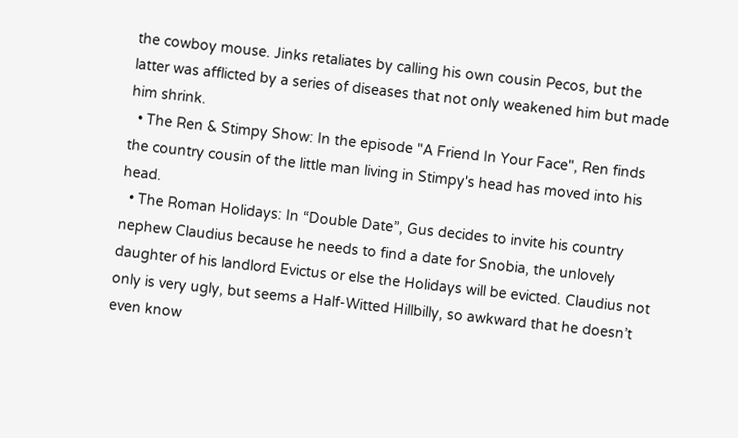the cowboy mouse. Jinks retaliates by calling his own cousin Pecos, but the latter was afflicted by a series of diseases that not only weakened him but made him shrink.
  • The Ren & Stimpy Show: In the episode "A Friend In Your Face", Ren finds the country cousin of the little man living in Stimpy's head has moved into his head.
  • The Roman Holidays: In “Double Date”, Gus decides to invite his country nephew Claudius because he needs to find a date for Snobia, the unlovely daughter of his landlord Evictus or else the Holidays will be evicted. Claudius not only is very ugly, but seems a Half-Witted Hillbilly, so awkward that he doesn’t even know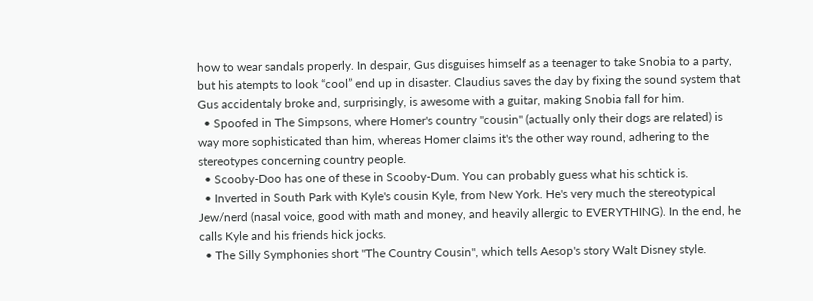how to wear sandals properly. In despair, Gus disguises himself as a teenager to take Snobia to a party, but his atempts to look “cool” end up in disaster. Claudius saves the day by fixing the sound system that Gus accidentaly broke and, surprisingly, is awesome with a guitar, making Snobia fall for him.
  • Spoofed in The Simpsons, where Homer's country "cousin" (actually only their dogs are related) is way more sophisticated than him, whereas Homer claims it's the other way round, adhering to the stereotypes concerning country people.
  • Scooby-Doo has one of these in Scooby-Dum. You can probably guess what his schtick is.
  • Inverted in South Park with Kyle's cousin Kyle, from New York. He's very much the stereotypical Jew/nerd (nasal voice, good with math and money, and heavily allergic to EVERYTHING). In the end, he calls Kyle and his friends hick jocks.
  • The Silly Symphonies short "The Country Cousin", which tells Aesop's story Walt Disney style.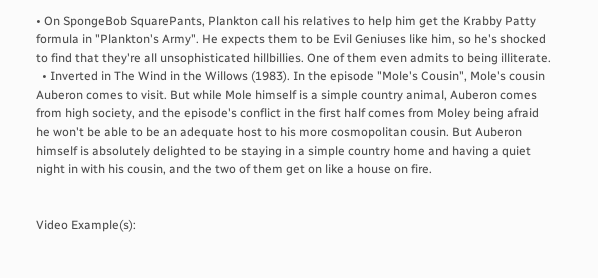• On SpongeBob SquarePants, Plankton call his relatives to help him get the Krabby Patty formula in "Plankton's Army". He expects them to be Evil Geniuses like him, so he's shocked to find that they're all unsophisticated hillbillies. One of them even admits to being illiterate.
  • Inverted in The Wind in the Willows (1983). In the episode "Mole's Cousin", Mole's cousin Auberon comes to visit. But while Mole himself is a simple country animal, Auberon comes from high society, and the episode's conflict in the first half comes from Moley being afraid he won't be able to be an adequate host to his more cosmopolitan cousin. But Auberon himself is absolutely delighted to be staying in a simple country home and having a quiet night in with his cousin, and the two of them get on like a house on fire.


Video Example(s):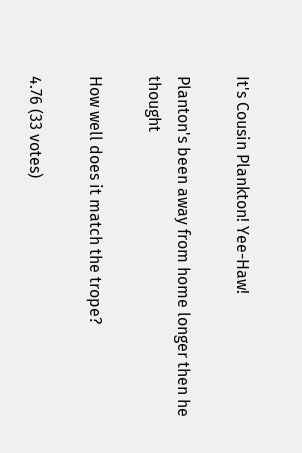It's Cousin Plankton! Yee-Haw!

Planton's been away from home longer then he thought

How well does it match the trope?

4.76 (33 votes)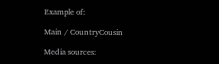Example of:

Main / CountryCousin

Media sources: